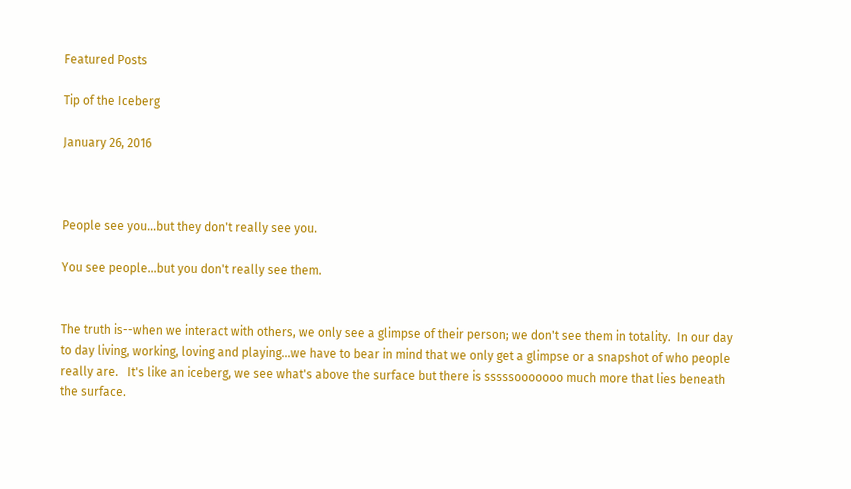Featured Posts

Tip of the Iceberg

January 26, 2016



People see you...but they don't really see you.

You see people...but you don't really see them.


The truth is--when we interact with others, we only see a glimpse of their person; we don't see them in totality.  In our day to day living, working, loving and playing...we have to bear in mind that we only get a glimpse or a snapshot of who people really are.   It's like an iceberg, we see what's above the surface but there is sssssooooooo much more that lies beneath the surface.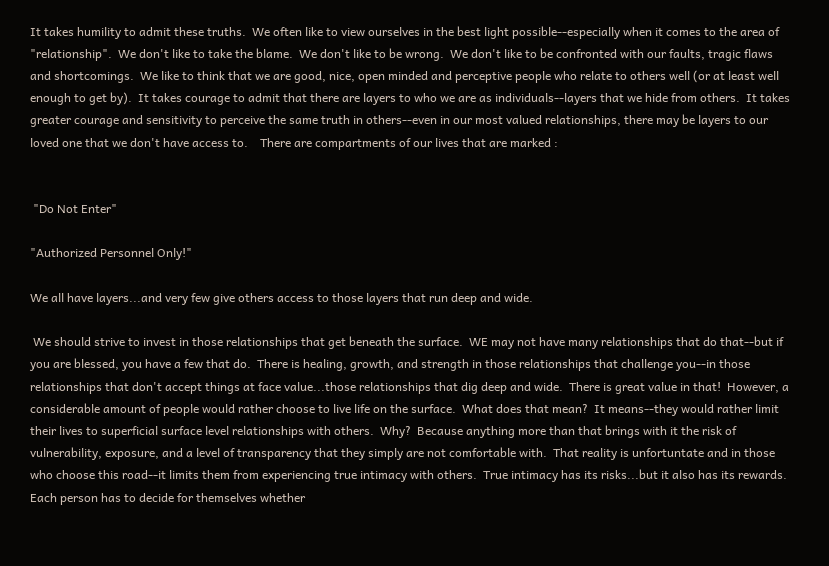It takes humility to admit these truths.  We often like to view ourselves in the best light possible--especially when it comes to the area of "relationship".  We don't like to take the blame.  We don't like to be wrong.  We don't like to be confronted with our faults, tragic flaws and shortcomings.  We like to think that we are good, nice, open minded and perceptive people who relate to others well (or at least well enough to get by).  It takes courage to admit that there are layers to who we are as individuals--layers that we hide from others.  It takes greater courage and sensitivity to perceive the same truth in others--even in our most valued relationships, there may be layers to our loved one that we don't have access to.    There are compartments of our lives that are marked :


 "Do Not Enter"

"Authorized Personnel Only!"

We all have layers...and very few give others access to those layers that run deep and wide.

 We should strive to invest in those relationships that get beneath the surface.  WE may not have many relationships that do that--but if you are blessed, you have a few that do.  There is healing, growth, and strength in those relationships that challenge you--in those relationships that don't accept things at face value...those relationships that dig deep and wide.  There is great value in that!  However, a considerable amount of people would rather choose to live life on the surface.  What does that mean?  It means--they would rather limit their lives to superficial surface level relationships with others.  Why?  Because anything more than that brings with it the risk of vulnerability, exposure, and a level of transparency that they simply are not comfortable with.  That reality is unfortuntate and in those who choose this road--it limits them from experiencing true intimacy with others.  True intimacy has its risks...but it also has its rewards.  Each person has to decide for themselves whether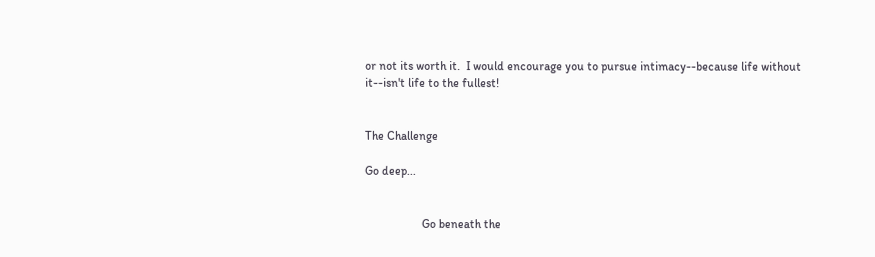or not its worth it.  I would encourage you to pursue intimacy--because life without it--isn't life to the fullest!


The Challenge

Go deep...


                   Go beneath the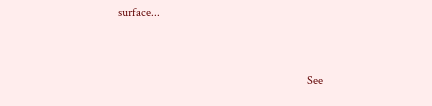surface...


                                                               See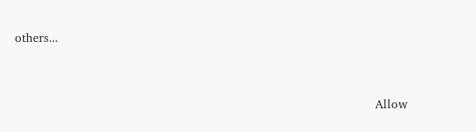others...


                                                                                          Allow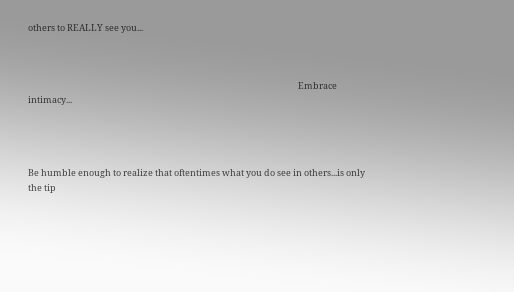others to REALLY see you...



                                                                                                                                       Embrace intimacy...




Be humble enough to realize that oftentimes what you do see in others...is only the tip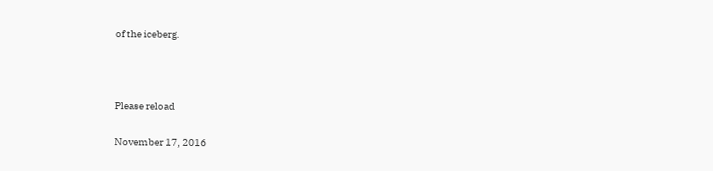of the iceberg.





Please reload


November 17, 2016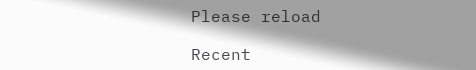Please reload

Recent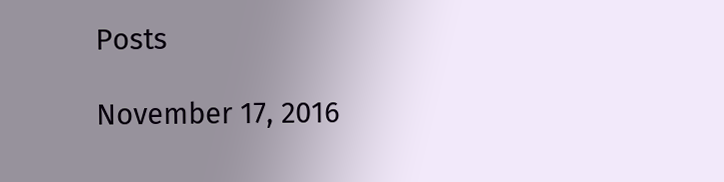Posts

November 17, 2016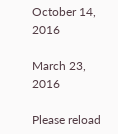October 14, 2016

March 23, 2016

Please reload